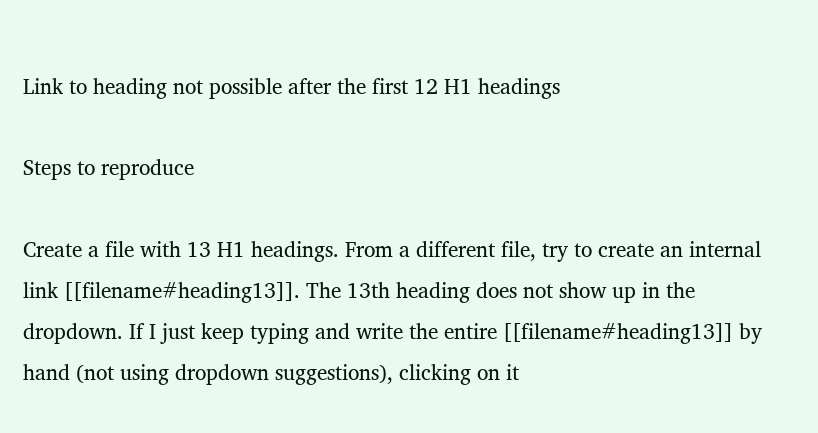Link to heading not possible after the first 12 H1 headings

Steps to reproduce

Create a file with 13 H1 headings. From a different file, try to create an internal link [[filename#heading13]]. The 13th heading does not show up in the dropdown. If I just keep typing and write the entire [[filename#heading13]] by hand (not using dropdown suggestions), clicking on it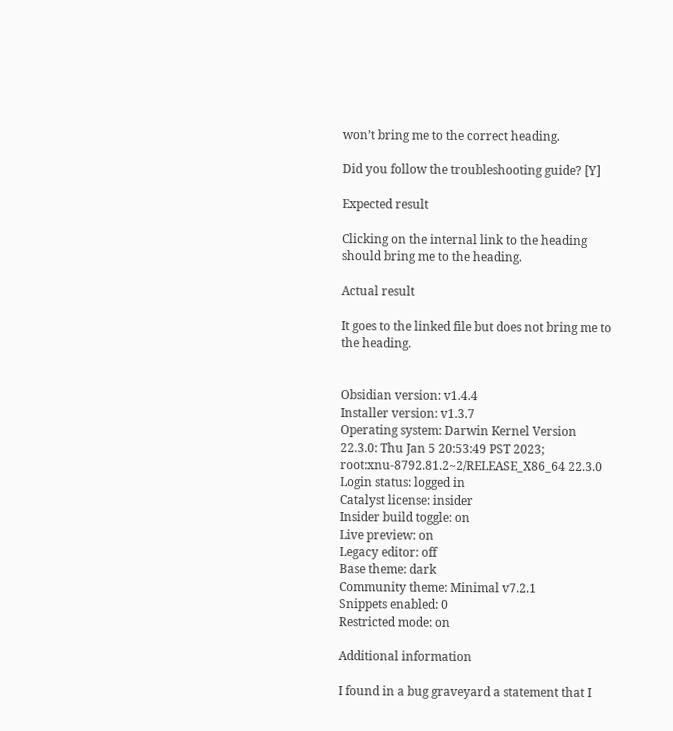won’t bring me to the correct heading.

Did you follow the troubleshooting guide? [Y]

Expected result

Clicking on the internal link to the heading should bring me to the heading.

Actual result

It goes to the linked file but does not bring me to the heading.


Obsidian version: v1.4.4
Installer version: v1.3.7
Operating system: Darwin Kernel Version 22.3.0: Thu Jan 5 20:53:49 PST 2023; root:xnu-8792.81.2~2/RELEASE_X86_64 22.3.0
Login status: logged in
Catalyst license: insider
Insider build toggle: on
Live preview: on
Legacy editor: off
Base theme: dark
Community theme: Minimal v7.2.1
Snippets enabled: 0
Restricted mode: on

Additional information

I found in a bug graveyard a statement that I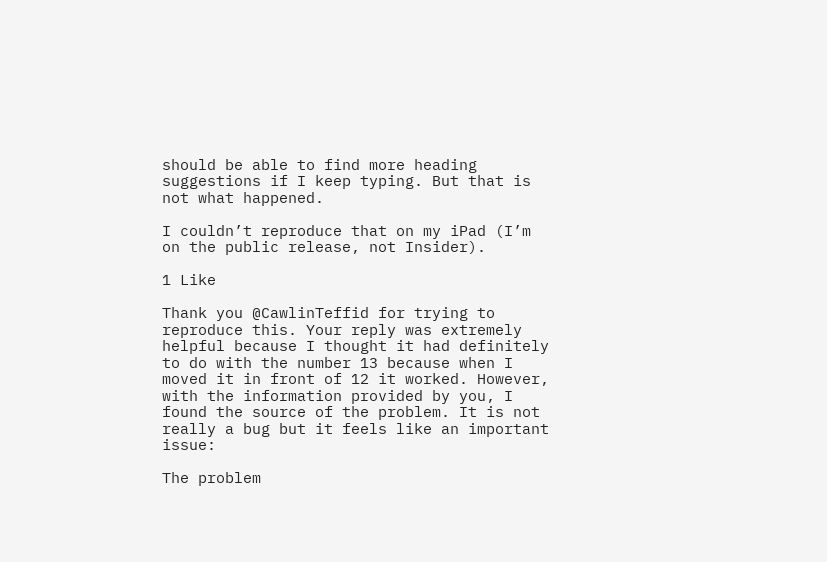should be able to find more heading suggestions if I keep typing. But that is not what happened.

I couldn’t reproduce that on my iPad (I’m on the public release, not Insider).

1 Like

Thank you @CawlinTeffid for trying to reproduce this. Your reply was extremely helpful because I thought it had definitely to do with the number 13 because when I moved it in front of 12 it worked. However, with the information provided by you, I found the source of the problem. It is not really a bug but it feels like an important issue:

The problem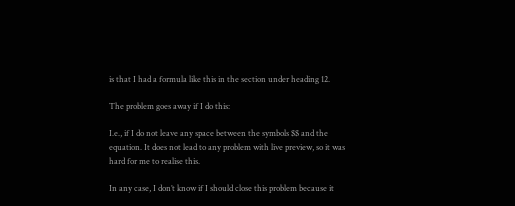is that I had a formula like this in the section under heading 12.

The problem goes away if I do this:

I.e., if I do not leave any space between the symbols $$ and the equation. It does not lead to any problem with live preview, so it was hard for me to realise this.

In any case, I don’t know if I should close this problem because it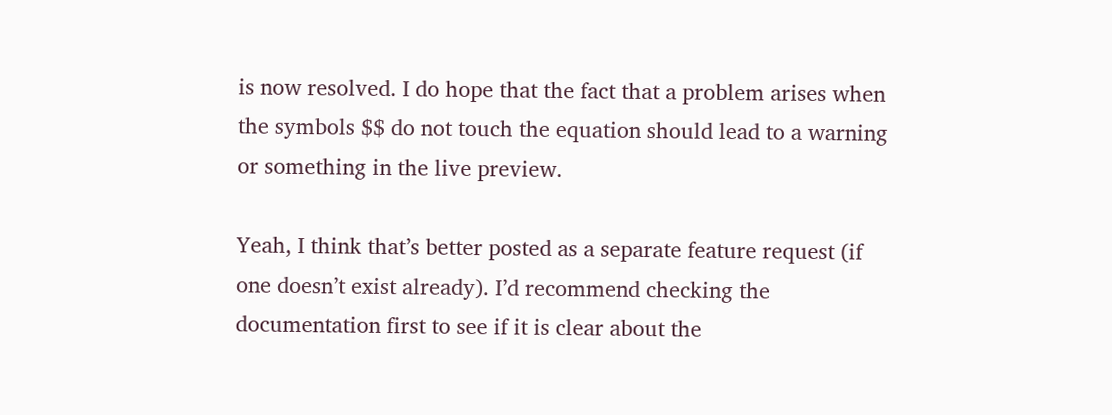is now resolved. I do hope that the fact that a problem arises when the symbols $$ do not touch the equation should lead to a warning or something in the live preview.

Yeah, I think that’s better posted as a separate feature request (if one doesn’t exist already). I’d recommend checking the documentation first to see if it is clear about the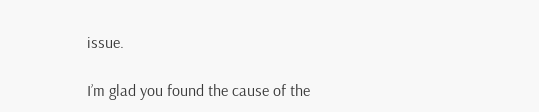issue.

I’m glad you found the cause of the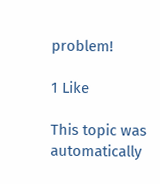problem!

1 Like

This topic was automatically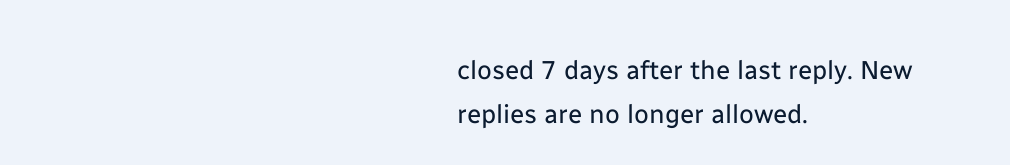closed 7 days after the last reply. New replies are no longer allowed.